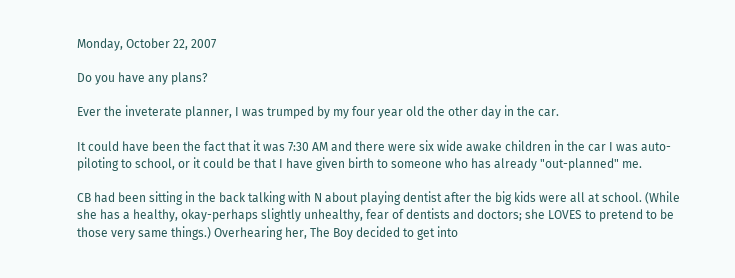Monday, October 22, 2007

Do you have any plans?

Ever the inveterate planner, I was trumped by my four year old the other day in the car.

It could have been the fact that it was 7:30 AM and there were six wide awake children in the car I was auto-piloting to school, or it could be that I have given birth to someone who has already "out-planned" me.

CB had been sitting in the back talking with N about playing dentist after the big kids were all at school. (While she has a healthy, okay-perhaps slightly unhealthy, fear of dentists and doctors; she LOVES to pretend to be those very same things.) Overhearing her, The Boy decided to get into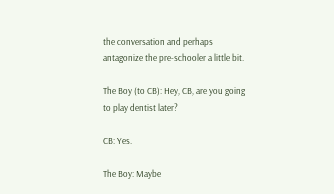the conversation and perhaps antagonize the pre-schooler a little bit.

The Boy (to CB): Hey, CB, are you going to play dentist later?

CB: Yes.

The Boy: Maybe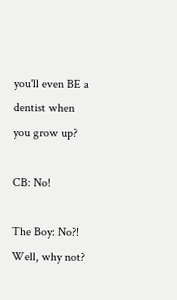you'll even BE a dentist when you grow up?

CB: No!

The Boy: No?! Well, why not?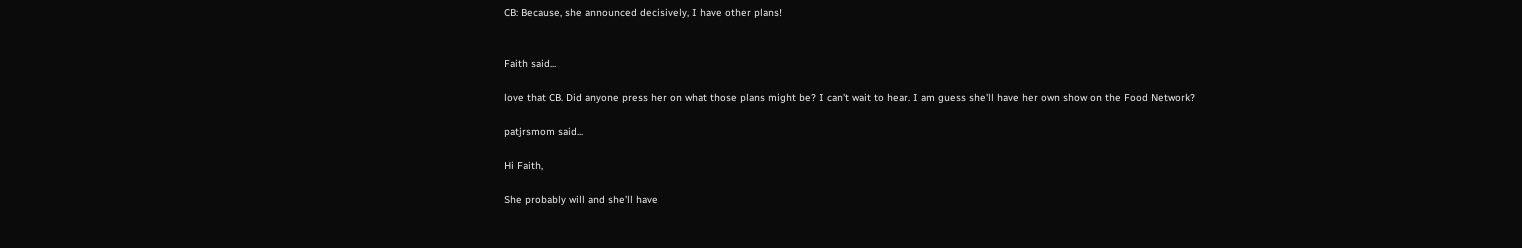CB: Because, she announced decisively, I have other plans!


Faith said...

love that CB. Did anyone press her on what those plans might be? I can't wait to hear. I am guess she'll have her own show on the Food Network?

patjrsmom said...

Hi Faith,

She probably will and she'll have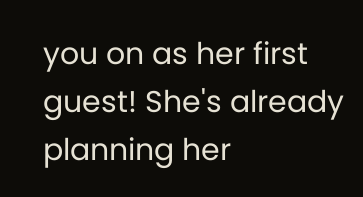you on as her first guest! She's already planning her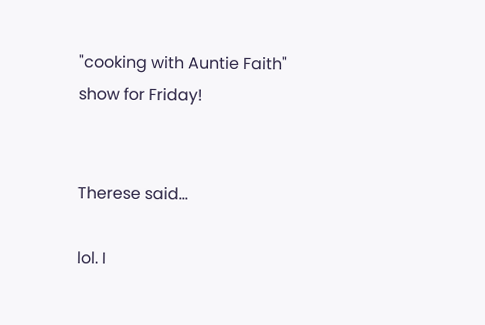"cooking with Auntie Faith" show for Friday!


Therese said...

lol. I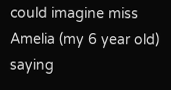could imagine miss Amelia (my 6 year old) saying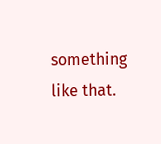something like that.